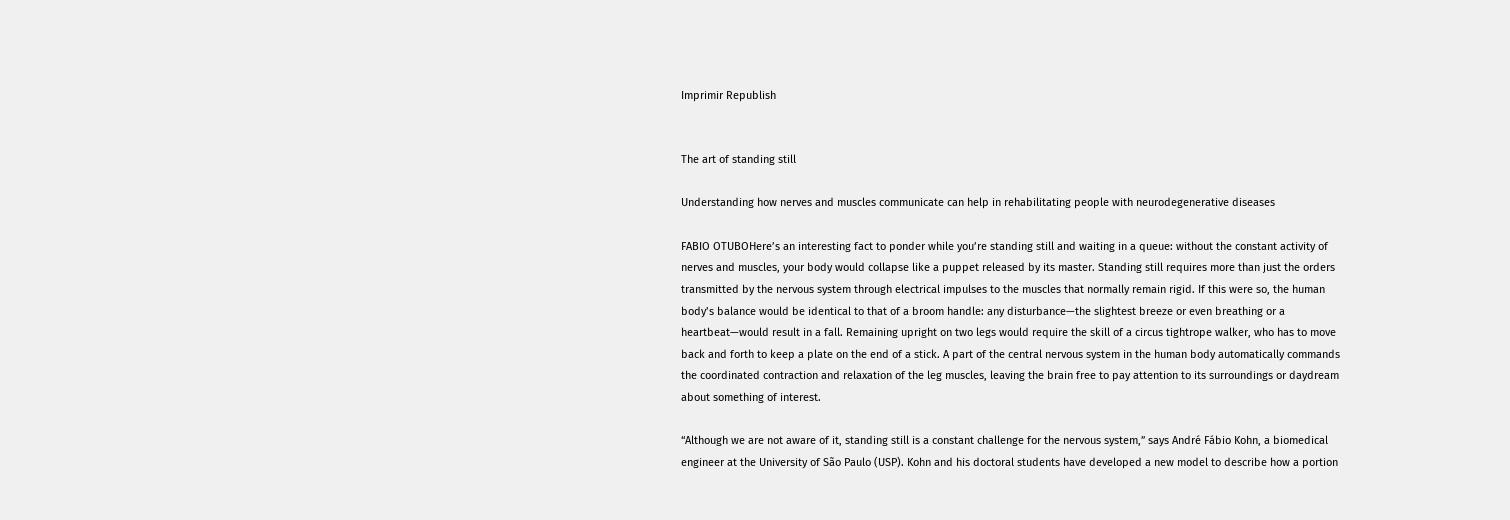Imprimir Republish


The art of standing still

Understanding how nerves and muscles communicate can help in rehabilitating people with neurodegenerative diseases

FABIO OTUBOHere’s an interesting fact to ponder while you’re standing still and waiting in a queue: without the constant activity of nerves and muscles, your body would collapse like a puppet released by its master. Standing still requires more than just the orders transmitted by the nervous system through electrical impulses to the muscles that normally remain rigid. If this were so, the human body’s balance would be identical to that of a broom handle: any disturbance—the slightest breeze or even breathing or a heartbeat—would result in a fall. Remaining upright on two legs would require the skill of a circus tightrope walker, who has to move back and forth to keep a plate on the end of a stick. A part of the central nervous system in the human body automatically commands the coordinated contraction and relaxation of the leg muscles, leaving the brain free to pay attention to its surroundings or daydream about something of interest.

“Although we are not aware of it, standing still is a constant challenge for the nervous system,” says André Fábio Kohn, a biomedical engineer at the University of São Paulo (USP). Kohn and his doctoral students have developed a new model to describe how a portion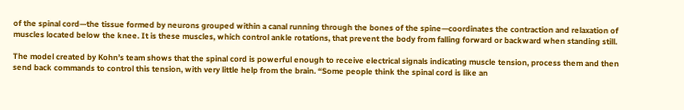of the spinal cord—the tissue formed by neurons grouped within a canal running through the bones of the spine—coordinates the contraction and relaxation of muscles located below the knee. It is these muscles, which control ankle rotations, that prevent the body from falling forward or backward when standing still.

The model created by Kohn’s team shows that the spinal cord is powerful enough to receive electrical signals indicating muscle tension, process them and then send back commands to control this tension, with very little help from the brain. “Some people think the spinal cord is like an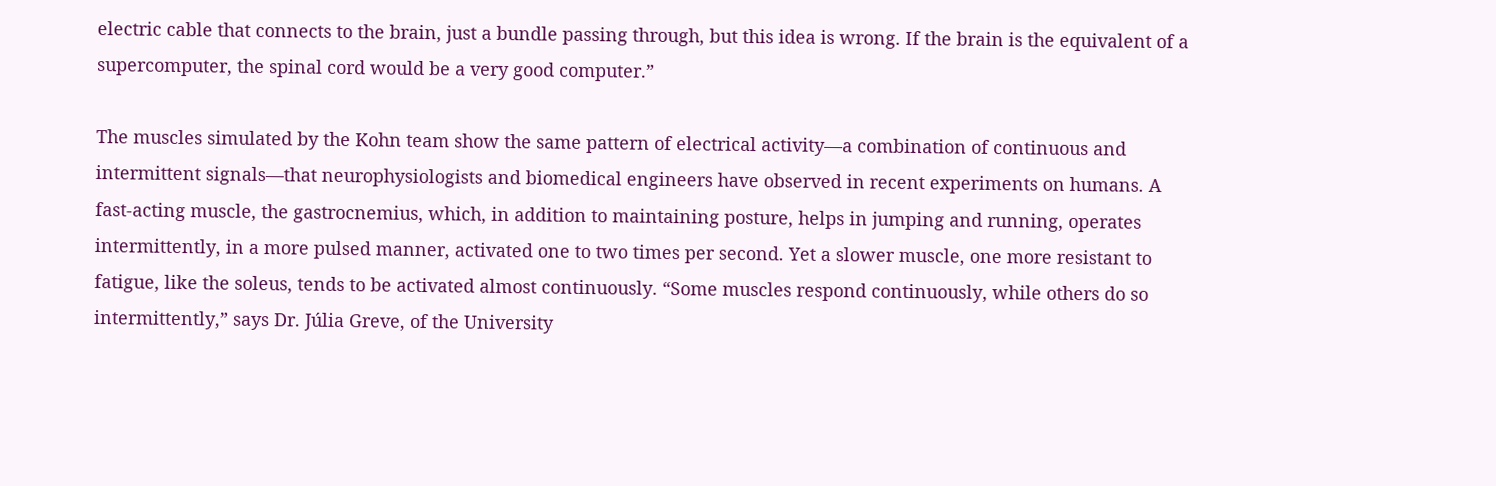electric cable that connects to the brain, just a bundle passing through, but this idea is wrong. If the brain is the equivalent of a supercomputer, the spinal cord would be a very good computer.”

The muscles simulated by the Kohn team show the same pattern of electrical activity—a combination of continuous and intermittent signals—that neurophysiologists and biomedical engineers have observed in recent experiments on humans. A fast-acting muscle, the gastrocnemius, which, in addition to maintaining posture, helps in jumping and running, operates intermittently, in a more pulsed manner, activated one to two times per second. Yet a slower muscle, one more resistant to fatigue, like the soleus, tends to be activated almost continuously. “Some muscles respond continuously, while others do so intermittently,” says Dr. Júlia Greve, of the University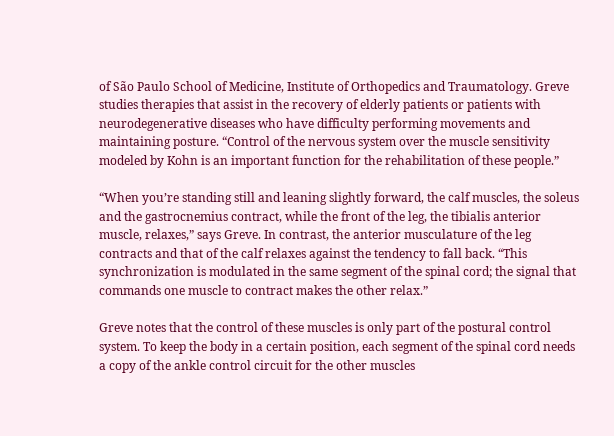of São Paulo School of Medicine, Institute of Orthopedics and Traumatology. Greve studies therapies that assist in the recovery of elderly patients or patients with neurodegenerative diseases who have difficulty performing movements and maintaining posture. “Control of the nervous system over the muscle sensitivity modeled by Kohn is an important function for the rehabilitation of these people.”

“When you’re standing still and leaning slightly forward, the calf muscles, the soleus and the gastrocnemius contract, while the front of the leg, the tibialis anterior muscle, relaxes,” says Greve. In contrast, the anterior musculature of the leg contracts and that of the calf relaxes against the tendency to fall back. “This synchronization is modulated in the same segment of the spinal cord; the signal that commands one muscle to contract makes the other relax.”

Greve notes that the control of these muscles is only part of the postural control system. To keep the body in a certain position, each segment of the spinal cord needs a copy of the ankle control circuit for the other muscles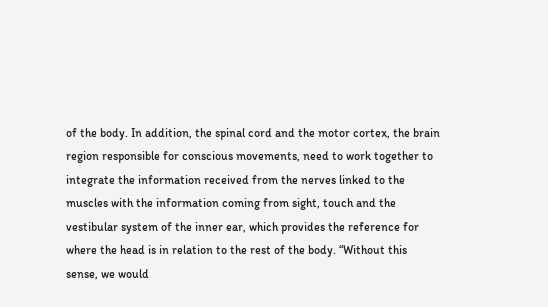of the body. In addition, the spinal cord and the motor cortex, the brain region responsible for conscious movements, need to work together to integrate the information received from the nerves linked to the muscles with the information coming from sight, touch and the vestibular system of the inner ear, which provides the reference for where the head is in relation to the rest of the body. “Without this sense, we would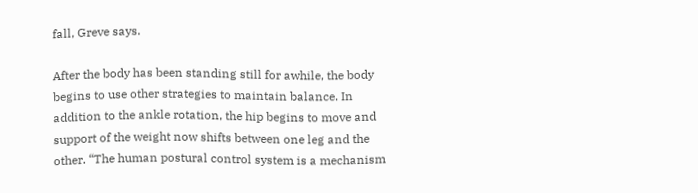fall, Greve says.

After the body has been standing still for awhile, the body begins to use other strategies to maintain balance. In addition to the ankle rotation, the hip begins to move and support of the weight now shifts between one leg and the other. “The human postural control system is a mechanism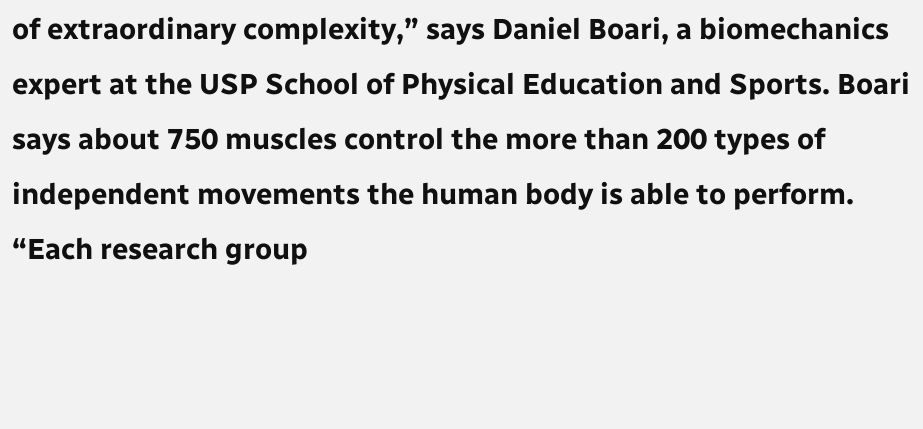of extraordinary complexity,” says Daniel Boari, a biomechanics expert at the USP School of Physical Education and Sports. Boari says about 750 muscles control the more than 200 types of independent movements the human body is able to perform. “Each research group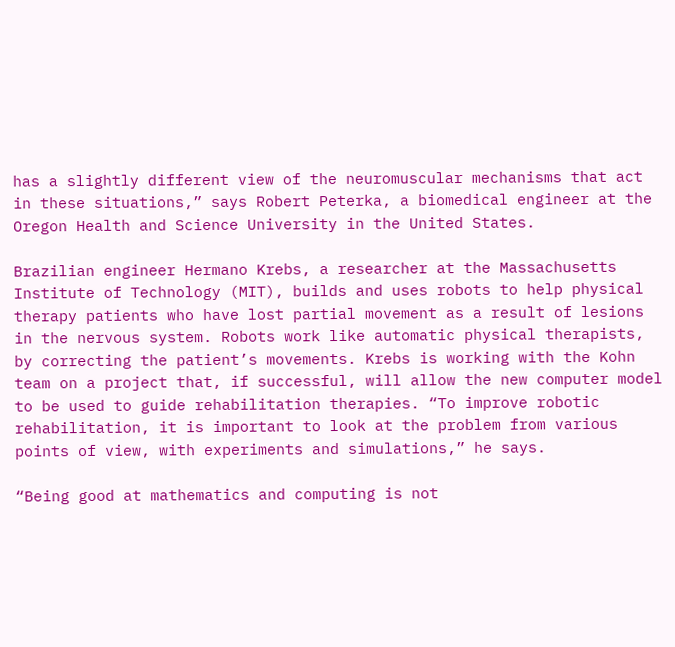has a slightly different view of the neuromuscular mechanisms that act in these situations,” says Robert Peterka, a biomedical engineer at the Oregon Health and Science University in the United States.

Brazilian engineer Hermano Krebs, a researcher at the Massachusetts Institute of Technology (MIT), builds and uses robots to help physical therapy patients who have lost partial movement as a result of lesions in the nervous system. Robots work like automatic physical therapists, by correcting the patient’s movements. Krebs is working with the Kohn team on a project that, if successful, will allow the new computer model to be used to guide rehabilitation therapies. “To improve robotic rehabilitation, it is important to look at the problem from various points of view, with experiments and simulations,” he says.

“Being good at mathematics and computing is not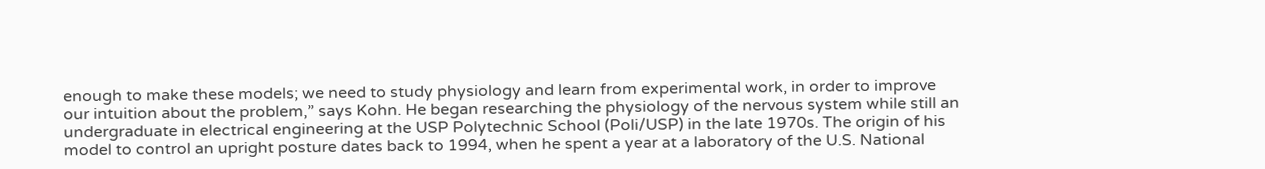enough to make these models; we need to study physiology and learn from experimental work, in order to improve our intuition about the problem,” says Kohn. He began researching the physiology of the nervous system while still an undergraduate in electrical engineering at the USP Polytechnic School (Poli/USP) in the late 1970s. The origin of his model to control an upright posture dates back to 1994, when he spent a year at a laboratory of the U.S. National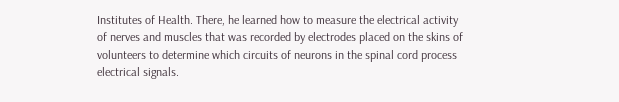Institutes of Health. There, he learned how to measure the electrical activity of nerves and muscles that was recorded by electrodes placed on the skins of volunteers to determine which circuits of neurons in the spinal cord process electrical signals.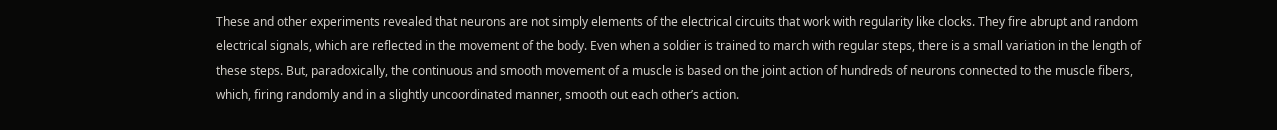These and other experiments revealed that neurons are not simply elements of the electrical circuits that work with regularity like clocks. They fire abrupt and random electrical signals, which are reflected in the movement of the body. Even when a soldier is trained to march with regular steps, there is a small variation in the length of these steps. But, paradoxically, the continuous and smooth movement of a muscle is based on the joint action of hundreds of neurons connected to the muscle fibers, which, firing randomly and in a slightly uncoordinated manner, smooth out each other’s action.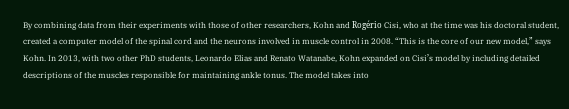By combining data from their experiments with those of other researchers, Kohn and Rogério Cisi, who at the time was his doctoral student, created a computer model of the spinal cord and the neurons involved in muscle control in 2008. “This is the core of our new model,” says Kohn. In 2013, with two other PhD students, Leonardo Elias and Renato Watanabe, Kohn expanded on Cisi’s model by including detailed descriptions of the muscles responsible for maintaining ankle tonus. The model takes into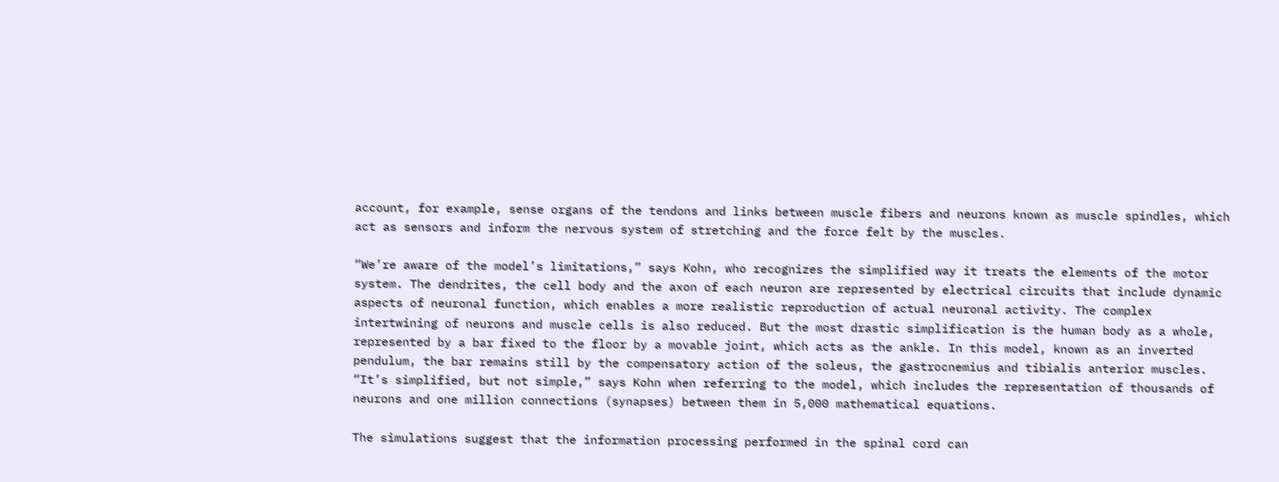account, for example, sense organs of the tendons and links between muscle fibers and neurons known as muscle spindles, which act as sensors and inform the nervous system of stretching and the force felt by the muscles.

“We’re aware of the model’s limitations,” says Kohn, who recognizes the simplified way it treats the elements of the motor system. The dendrites, the cell body and the axon of each neuron are represented by electrical circuits that include dynamic aspects of neuronal function, which enables a more realistic reproduction of actual neuronal activity. The complex intertwining of neurons and muscle cells is also reduced. But the most drastic simplification is the human body as a whole, represented by a bar fixed to the floor by a movable joint, which acts as the ankle. In this model, known as an inverted pendulum, the bar remains still by the compensatory action of the soleus, the gastrocnemius and tibialis anterior muscles. “It’s simplified, but not simple,” says Kohn when referring to the model, which includes the representation of thousands of neurons and one million connections (synapses) between them in 5,000 mathematical equations.

The simulations suggest that the information processing performed in the spinal cord can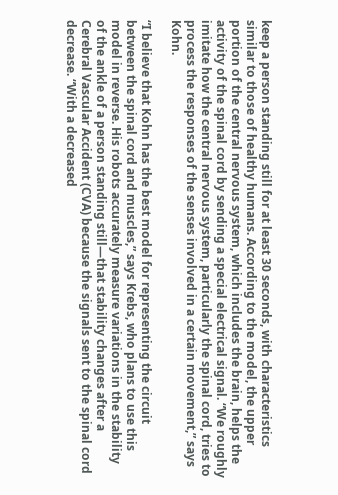keep a person standing still for at least 30 seconds, with characteristics similar to those of healthy humans. According to the model, the upper portion of the central nervous system, which includes the brain, helps the activity of the spinal cord by sending a special electrical signal. “We roughly imitate how the central nervous system, particularly the spinal cord, tries to process the responses of the senses involved in a certain movement,” says Kohn.

“I believe that Kohn has the best model for representing the circuit between the spinal cord and muscles,” says Krebs, who plans to use this model in reverse. His robots accurately measure variations in the stability of the ankle of a person standing still—that stability changes after a Cerebral Vascular Accident (CVA) because the signals sent to the spinal cord decrease. “With a decreased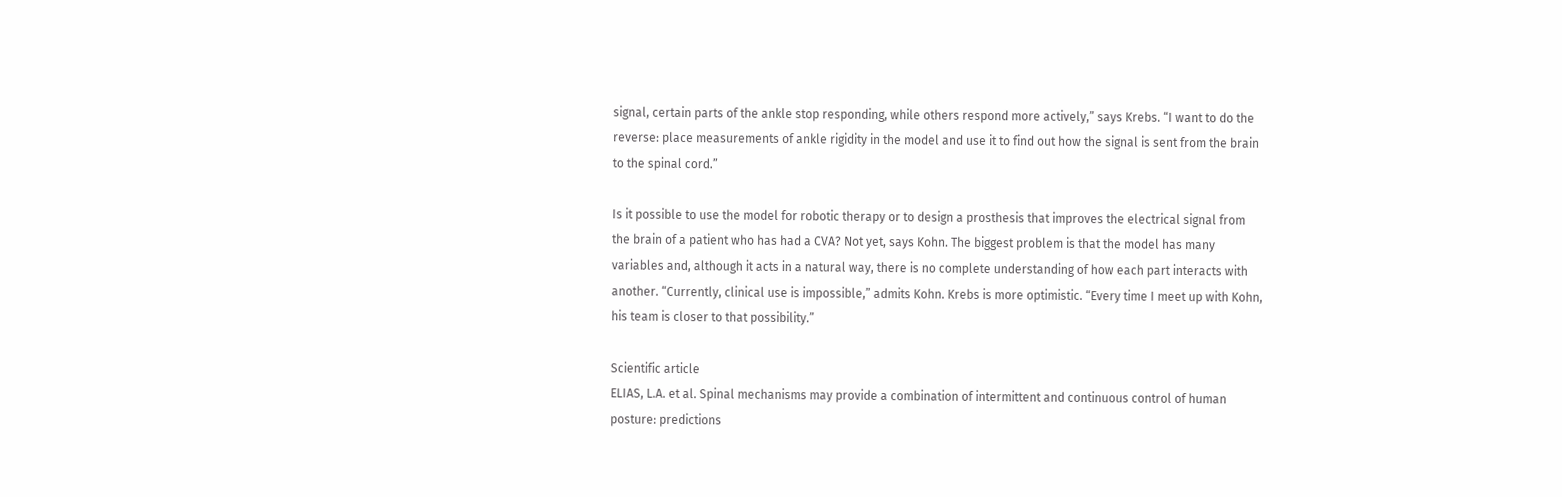signal, certain parts of the ankle stop responding, while others respond more actively,” says Krebs. “I want to do the reverse: place measurements of ankle rigidity in the model and use it to find out how the signal is sent from the brain to the spinal cord.”

Is it possible to use the model for robotic therapy or to design a prosthesis that improves the electrical signal from the brain of a patient who has had a CVA? Not yet, says Kohn. The biggest problem is that the model has many variables and, although it acts in a natural way, there is no complete understanding of how each part interacts with another. “Currently, clinical use is impossible,” admits Kohn. Krebs is more optimistic. “Every time I meet up with Kohn, his team is closer to that possibility.”

Scientific article
ELIAS, L.A. et al. Spinal mechanisms may provide a combination of intermittent and continuous control of human posture: predictions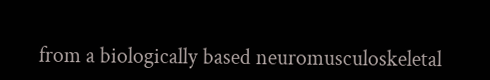from a biologically based neuromusculoskeletal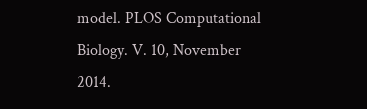model. PLOS Computational Biology. V. 10, November 2014.